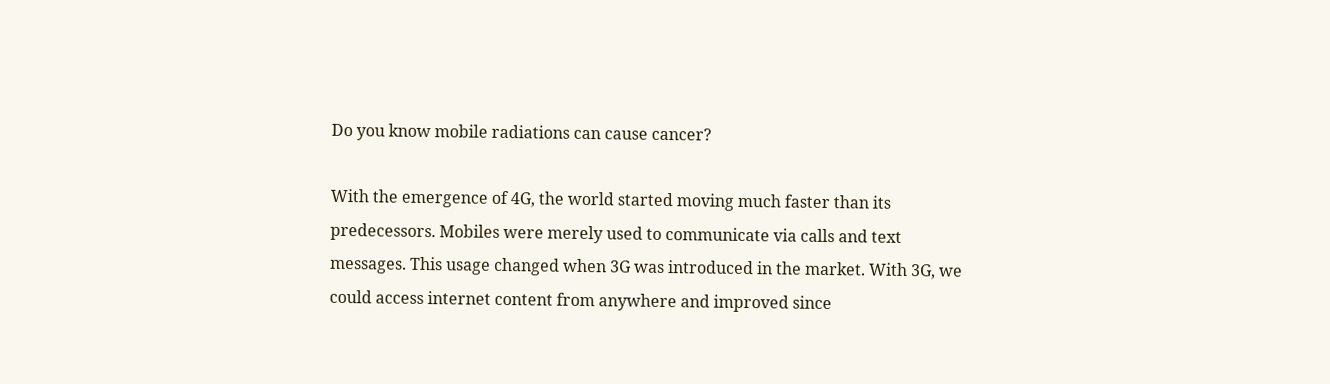Do you know mobile radiations can cause cancer?

With the emergence of 4G, the world started moving much faster than its predecessors. Mobiles were merely used to communicate via calls and text messages. This usage changed when 3G was introduced in the market. With 3G, we could access internet content from anywhere and improved since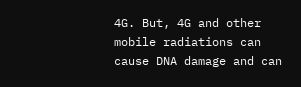4G. But, 4G and other mobile radiations can cause DNA damage and can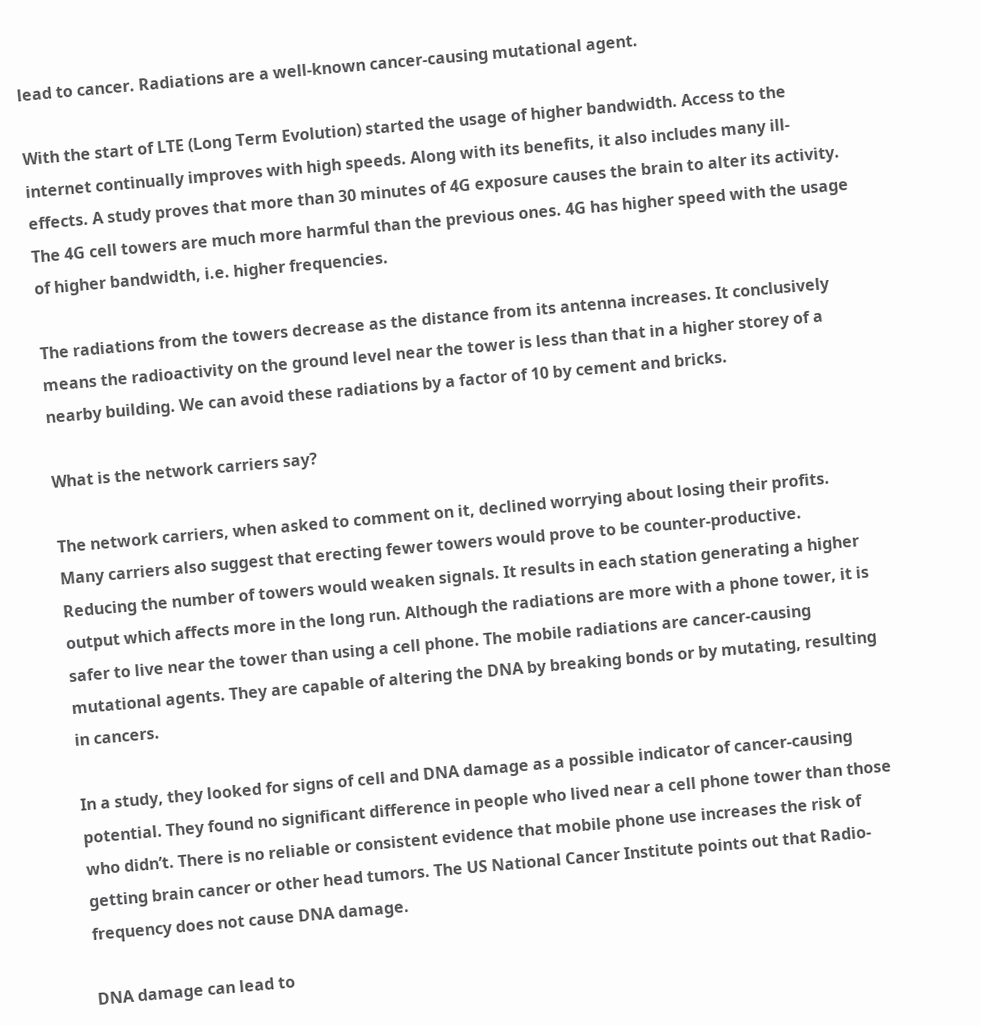lead to cancer. Radiations are a well-known cancer-causing mutational agent.

With the start of LTE (Long Term Evolution) started the usage of higher bandwidth. Access to the internet continually improves with high speeds. Along with its benefits, it also includes many ill-effects. A study proves that more than 30 minutes of 4G exposure causes the brain to alter its activity. The 4G cell towers are much more harmful than the previous ones. 4G has higher speed with the usage of higher bandwidth, i.e. higher frequencies.

The radiations from the towers decrease as the distance from its antenna increases. It conclusively means the radioactivity on the ground level near the tower is less than that in a higher storey of a nearby building. We can avoid these radiations by a factor of 10 by cement and bricks.

What is the network carriers say?

The network carriers, when asked to comment on it, declined worrying about losing their profits. Many carriers also suggest that erecting fewer towers would prove to be counter-productive. Reducing the number of towers would weaken signals. It results in each station generating a higher output which affects more in the long run. Although the radiations are more with a phone tower, it is safer to live near the tower than using a cell phone. The mobile radiations are cancer-causing mutational agents. They are capable of altering the DNA by breaking bonds or by mutating, resulting in cancers.

In a study, they looked for signs of cell and DNA damage as a possible indicator of cancer-causing potential. They found no significant difference in people who lived near a cell phone tower than those who didn’t. There is no reliable or consistent evidence that mobile phone use increases the risk of getting brain cancer or other head tumors. The US National Cancer Institute points out that Radio-frequency does not cause DNA damage.

DNA damage can lead to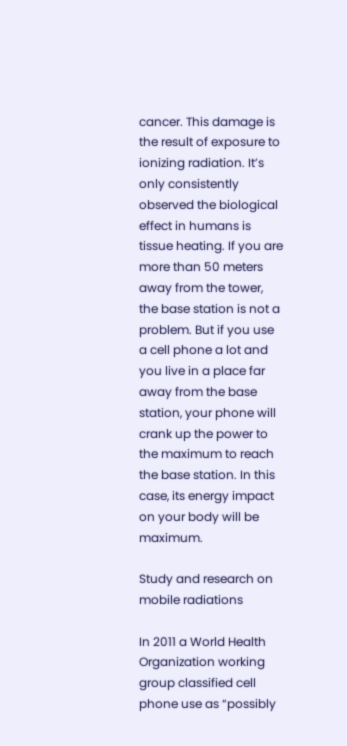cancer. This damage is the result of exposure to ionizing radiation. It’s only consistently observed the biological effect in humans is tissue heating. If you are more than 50 meters away from the tower, the base station is not a problem. But if you use a cell phone a lot and you live in a place far away from the base station, your phone will crank up the power to the maximum to reach the base station. In this case, its energy impact on your body will be maximum.

Study and research on mobile radiations

In 2011 a World Health Organization working group classified cell phone use as “possibly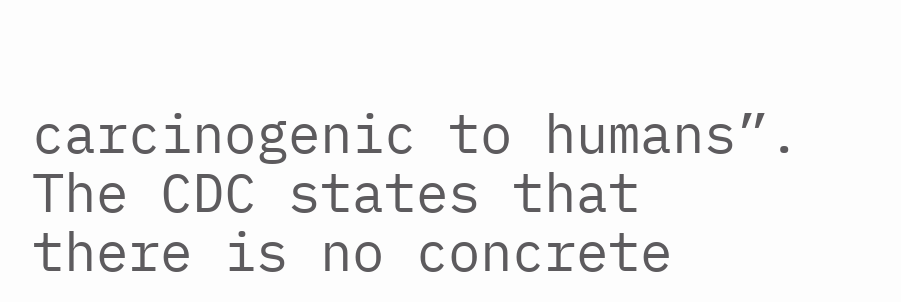carcinogenic to humans”. The CDC states that there is no concrete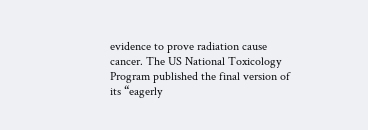evidence to prove radiation cause cancer. The US National Toxicology Program published the final version of its “eagerly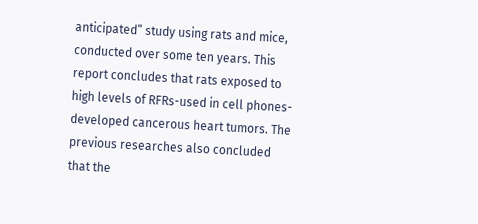anticipated” study using rats and mice, conducted over some ten years. This report concludes that rats exposed to high levels of RFRs-used in cell phones-developed cancerous heart tumors. The previous researches also concluded that the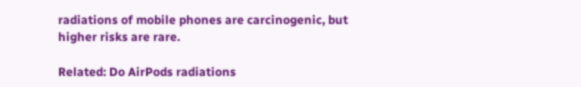radiations of mobile phones are carcinogenic, but higher risks are rare.

Related: Do AirPods radiations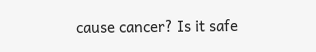cause cancer? Is it safe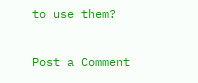to use them?

Post a Comment